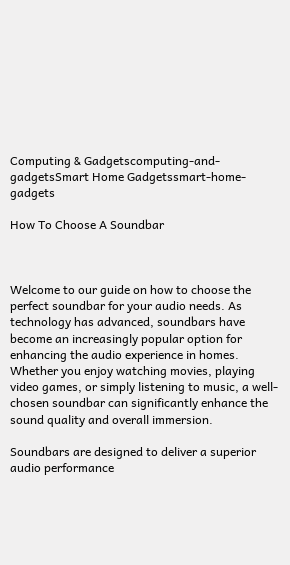Computing & Gadgetscomputing-and-gadgetsSmart Home Gadgetssmart-home-gadgets

How To Choose A Soundbar



Welcome to our guide on how to choose the perfect soundbar for your audio needs. As technology has advanced, soundbars have become an increasingly popular option for enhancing the audio experience in homes. Whether you enjoy watching movies, playing video games, or simply listening to music, a well-chosen soundbar can significantly enhance the sound quality and overall immersion.

Soundbars are designed to deliver a superior audio performance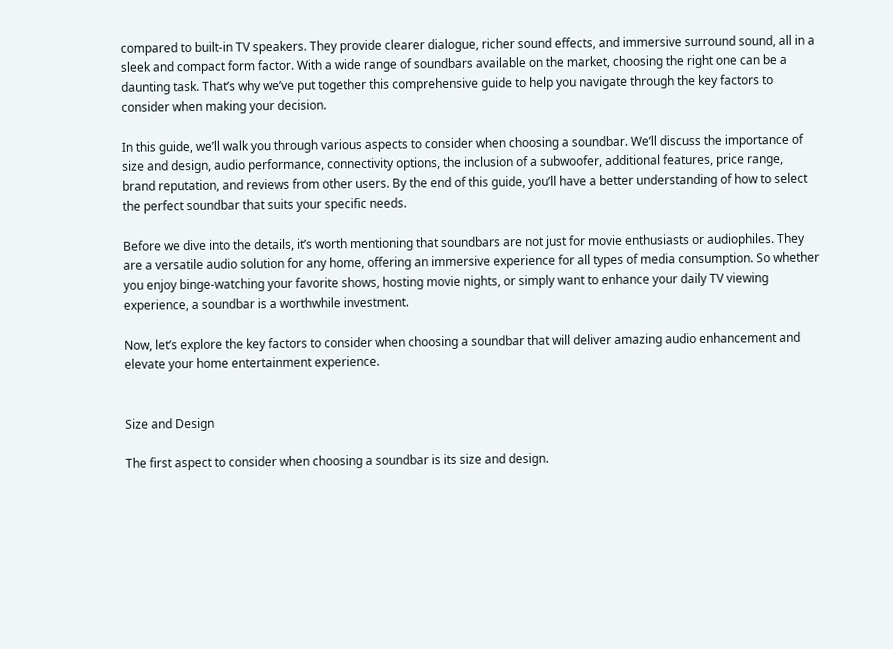compared to built-in TV speakers. They provide clearer dialogue, richer sound effects, and immersive surround sound, all in a sleek and compact form factor. With a wide range of soundbars available on the market, choosing the right one can be a daunting task. That’s why we’ve put together this comprehensive guide to help you navigate through the key factors to consider when making your decision.

In this guide, we’ll walk you through various aspects to consider when choosing a soundbar. We’ll discuss the importance of size and design, audio performance, connectivity options, the inclusion of a subwoofer, additional features, price range, brand reputation, and reviews from other users. By the end of this guide, you’ll have a better understanding of how to select the perfect soundbar that suits your specific needs.

Before we dive into the details, it’s worth mentioning that soundbars are not just for movie enthusiasts or audiophiles. They are a versatile audio solution for any home, offering an immersive experience for all types of media consumption. So whether you enjoy binge-watching your favorite shows, hosting movie nights, or simply want to enhance your daily TV viewing experience, a soundbar is a worthwhile investment.

Now, let’s explore the key factors to consider when choosing a soundbar that will deliver amazing audio enhancement and elevate your home entertainment experience.


Size and Design

The first aspect to consider when choosing a soundbar is its size and design.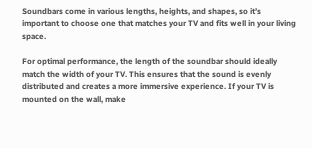Soundbars come in various lengths, heights, and shapes, so it’s important to choose one that matches your TV and fits well in your living space.

For optimal performance, the length of the soundbar should ideally match the width of your TV. This ensures that the sound is evenly distributed and creates a more immersive experience. If your TV is mounted on the wall, make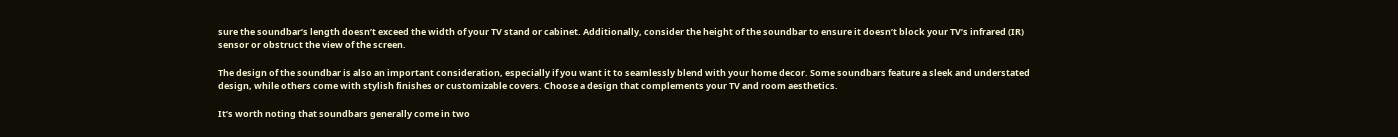sure the soundbar’s length doesn’t exceed the width of your TV stand or cabinet. Additionally, consider the height of the soundbar to ensure it doesn’t block your TV’s infrared (IR) sensor or obstruct the view of the screen.

The design of the soundbar is also an important consideration, especially if you want it to seamlessly blend with your home decor. Some soundbars feature a sleek and understated design, while others come with stylish finishes or customizable covers. Choose a design that complements your TV and room aesthetics.

It’s worth noting that soundbars generally come in two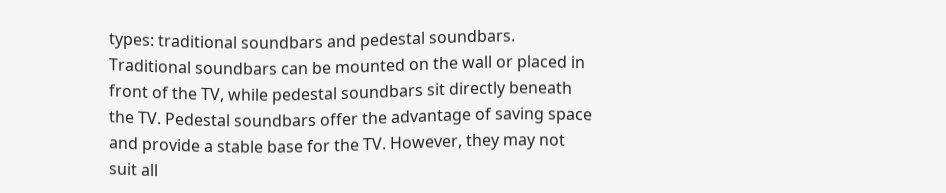types: traditional soundbars and pedestal soundbars. Traditional soundbars can be mounted on the wall or placed in front of the TV, while pedestal soundbars sit directly beneath the TV. Pedestal soundbars offer the advantage of saving space and provide a stable base for the TV. However, they may not suit all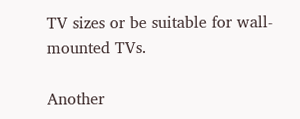TV sizes or be suitable for wall-mounted TVs.

Another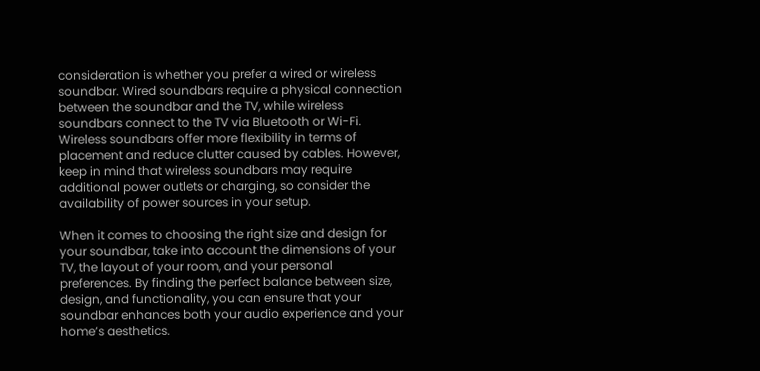consideration is whether you prefer a wired or wireless soundbar. Wired soundbars require a physical connection between the soundbar and the TV, while wireless soundbars connect to the TV via Bluetooth or Wi-Fi. Wireless soundbars offer more flexibility in terms of placement and reduce clutter caused by cables. However, keep in mind that wireless soundbars may require additional power outlets or charging, so consider the availability of power sources in your setup.

When it comes to choosing the right size and design for your soundbar, take into account the dimensions of your TV, the layout of your room, and your personal preferences. By finding the perfect balance between size, design, and functionality, you can ensure that your soundbar enhances both your audio experience and your home’s aesthetics.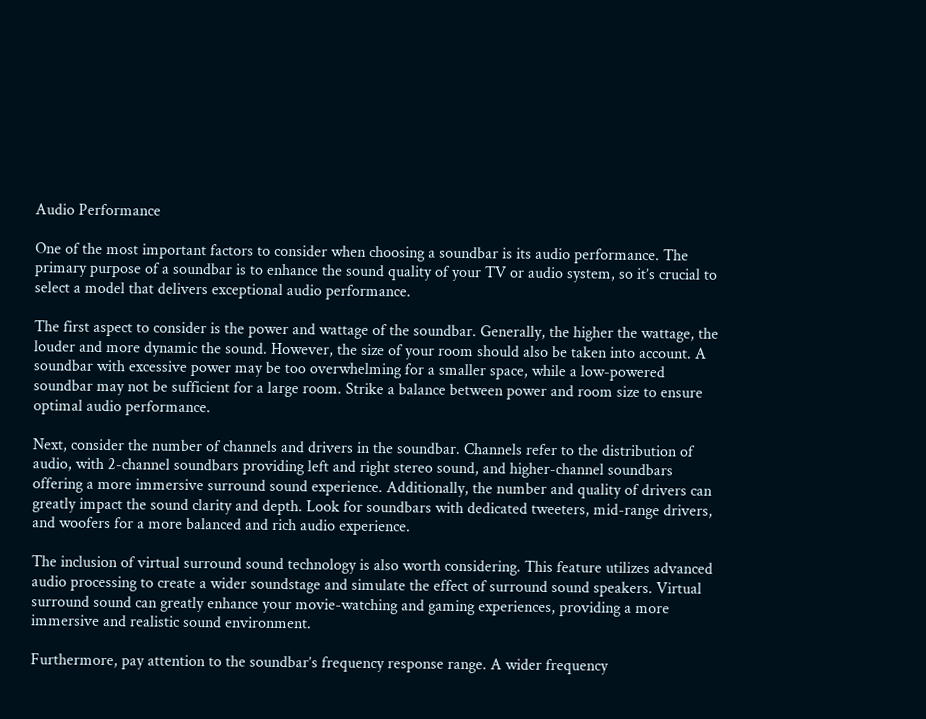Audio Performance

One of the most important factors to consider when choosing a soundbar is its audio performance. The primary purpose of a soundbar is to enhance the sound quality of your TV or audio system, so it’s crucial to select a model that delivers exceptional audio performance.

The first aspect to consider is the power and wattage of the soundbar. Generally, the higher the wattage, the louder and more dynamic the sound. However, the size of your room should also be taken into account. A soundbar with excessive power may be too overwhelming for a smaller space, while a low-powered soundbar may not be sufficient for a large room. Strike a balance between power and room size to ensure optimal audio performance.

Next, consider the number of channels and drivers in the soundbar. Channels refer to the distribution of audio, with 2-channel soundbars providing left and right stereo sound, and higher-channel soundbars offering a more immersive surround sound experience. Additionally, the number and quality of drivers can greatly impact the sound clarity and depth. Look for soundbars with dedicated tweeters, mid-range drivers, and woofers for a more balanced and rich audio experience.

The inclusion of virtual surround sound technology is also worth considering. This feature utilizes advanced audio processing to create a wider soundstage and simulate the effect of surround sound speakers. Virtual surround sound can greatly enhance your movie-watching and gaming experiences, providing a more immersive and realistic sound environment.

Furthermore, pay attention to the soundbar’s frequency response range. A wider frequency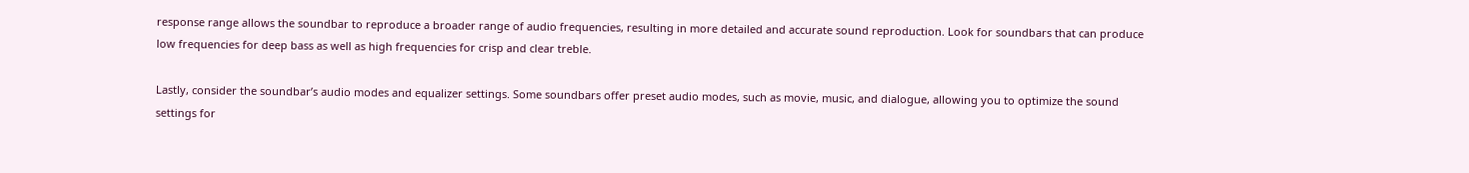response range allows the soundbar to reproduce a broader range of audio frequencies, resulting in more detailed and accurate sound reproduction. Look for soundbars that can produce low frequencies for deep bass as well as high frequencies for crisp and clear treble.

Lastly, consider the soundbar’s audio modes and equalizer settings. Some soundbars offer preset audio modes, such as movie, music, and dialogue, allowing you to optimize the sound settings for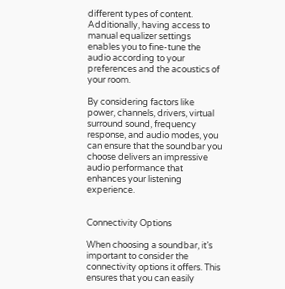different types of content. Additionally, having access to manual equalizer settings enables you to fine-tune the audio according to your preferences and the acoustics of your room.

By considering factors like power, channels, drivers, virtual surround sound, frequency response, and audio modes, you can ensure that the soundbar you choose delivers an impressive audio performance that enhances your listening experience.


Connectivity Options

When choosing a soundbar, it’s important to consider the connectivity options it offers. This ensures that you can easily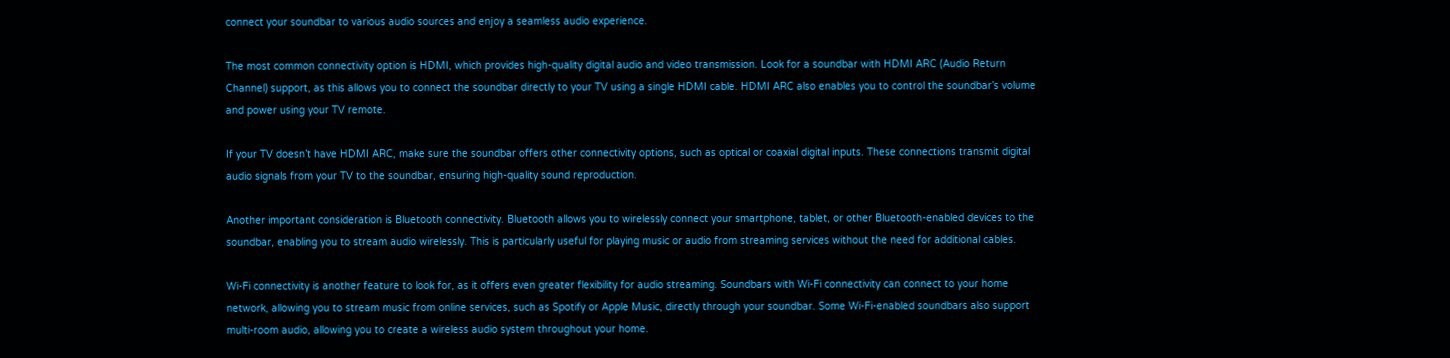connect your soundbar to various audio sources and enjoy a seamless audio experience.

The most common connectivity option is HDMI, which provides high-quality digital audio and video transmission. Look for a soundbar with HDMI ARC (Audio Return Channel) support, as this allows you to connect the soundbar directly to your TV using a single HDMI cable. HDMI ARC also enables you to control the soundbar’s volume and power using your TV remote.

If your TV doesn’t have HDMI ARC, make sure the soundbar offers other connectivity options, such as optical or coaxial digital inputs. These connections transmit digital audio signals from your TV to the soundbar, ensuring high-quality sound reproduction.

Another important consideration is Bluetooth connectivity. Bluetooth allows you to wirelessly connect your smartphone, tablet, or other Bluetooth-enabled devices to the soundbar, enabling you to stream audio wirelessly. This is particularly useful for playing music or audio from streaming services without the need for additional cables.

Wi-Fi connectivity is another feature to look for, as it offers even greater flexibility for audio streaming. Soundbars with Wi-Fi connectivity can connect to your home network, allowing you to stream music from online services, such as Spotify or Apple Music, directly through your soundbar. Some Wi-Fi-enabled soundbars also support multi-room audio, allowing you to create a wireless audio system throughout your home.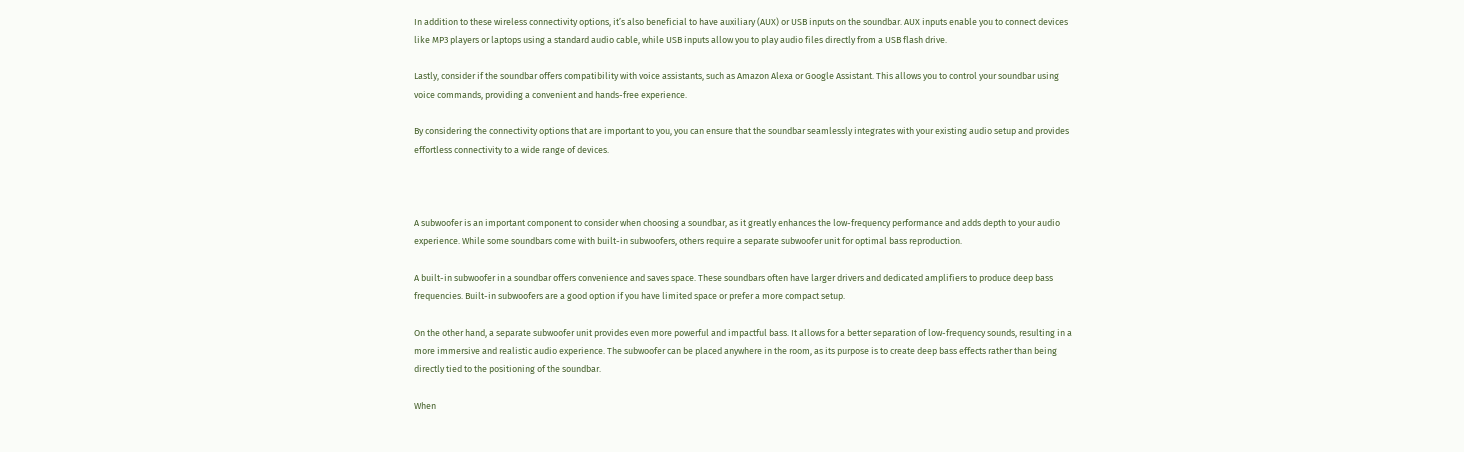In addition to these wireless connectivity options, it’s also beneficial to have auxiliary (AUX) or USB inputs on the soundbar. AUX inputs enable you to connect devices like MP3 players or laptops using a standard audio cable, while USB inputs allow you to play audio files directly from a USB flash drive.

Lastly, consider if the soundbar offers compatibility with voice assistants, such as Amazon Alexa or Google Assistant. This allows you to control your soundbar using voice commands, providing a convenient and hands-free experience.

By considering the connectivity options that are important to you, you can ensure that the soundbar seamlessly integrates with your existing audio setup and provides effortless connectivity to a wide range of devices.



A subwoofer is an important component to consider when choosing a soundbar, as it greatly enhances the low-frequency performance and adds depth to your audio experience. While some soundbars come with built-in subwoofers, others require a separate subwoofer unit for optimal bass reproduction.

A built-in subwoofer in a soundbar offers convenience and saves space. These soundbars often have larger drivers and dedicated amplifiers to produce deep bass frequencies. Built-in subwoofers are a good option if you have limited space or prefer a more compact setup.

On the other hand, a separate subwoofer unit provides even more powerful and impactful bass. It allows for a better separation of low-frequency sounds, resulting in a more immersive and realistic audio experience. The subwoofer can be placed anywhere in the room, as its purpose is to create deep bass effects rather than being directly tied to the positioning of the soundbar.

When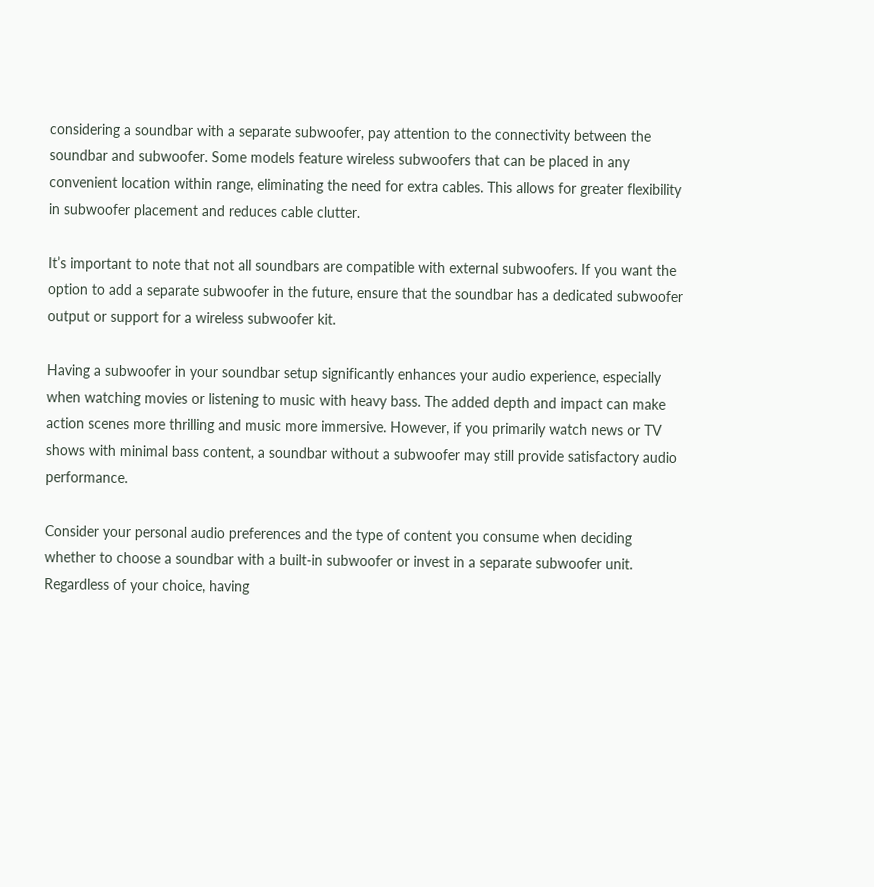considering a soundbar with a separate subwoofer, pay attention to the connectivity between the soundbar and subwoofer. Some models feature wireless subwoofers that can be placed in any convenient location within range, eliminating the need for extra cables. This allows for greater flexibility in subwoofer placement and reduces cable clutter.

It’s important to note that not all soundbars are compatible with external subwoofers. If you want the option to add a separate subwoofer in the future, ensure that the soundbar has a dedicated subwoofer output or support for a wireless subwoofer kit.

Having a subwoofer in your soundbar setup significantly enhances your audio experience, especially when watching movies or listening to music with heavy bass. The added depth and impact can make action scenes more thrilling and music more immersive. However, if you primarily watch news or TV shows with minimal bass content, a soundbar without a subwoofer may still provide satisfactory audio performance.

Consider your personal audio preferences and the type of content you consume when deciding whether to choose a soundbar with a built-in subwoofer or invest in a separate subwoofer unit. Regardless of your choice, having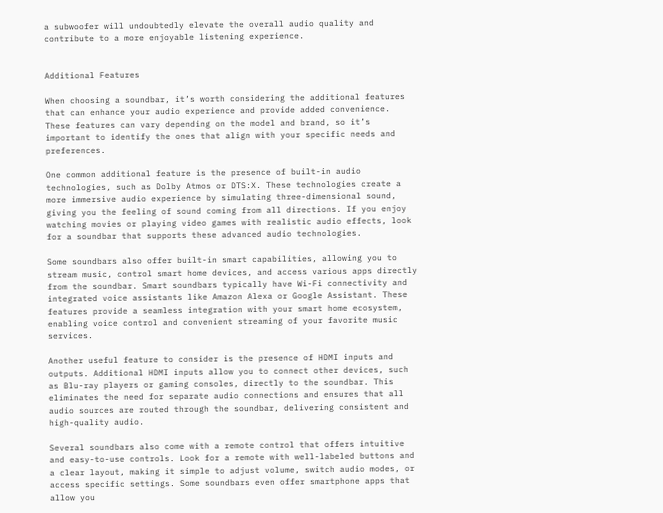a subwoofer will undoubtedly elevate the overall audio quality and contribute to a more enjoyable listening experience.


Additional Features

When choosing a soundbar, it’s worth considering the additional features that can enhance your audio experience and provide added convenience. These features can vary depending on the model and brand, so it’s important to identify the ones that align with your specific needs and preferences.

One common additional feature is the presence of built-in audio technologies, such as Dolby Atmos or DTS:X. These technologies create a more immersive audio experience by simulating three-dimensional sound, giving you the feeling of sound coming from all directions. If you enjoy watching movies or playing video games with realistic audio effects, look for a soundbar that supports these advanced audio technologies.

Some soundbars also offer built-in smart capabilities, allowing you to stream music, control smart home devices, and access various apps directly from the soundbar. Smart soundbars typically have Wi-Fi connectivity and integrated voice assistants like Amazon Alexa or Google Assistant. These features provide a seamless integration with your smart home ecosystem, enabling voice control and convenient streaming of your favorite music services.

Another useful feature to consider is the presence of HDMI inputs and outputs. Additional HDMI inputs allow you to connect other devices, such as Blu-ray players or gaming consoles, directly to the soundbar. This eliminates the need for separate audio connections and ensures that all audio sources are routed through the soundbar, delivering consistent and high-quality audio.

Several soundbars also come with a remote control that offers intuitive and easy-to-use controls. Look for a remote with well-labeled buttons and a clear layout, making it simple to adjust volume, switch audio modes, or access specific settings. Some soundbars even offer smartphone apps that allow you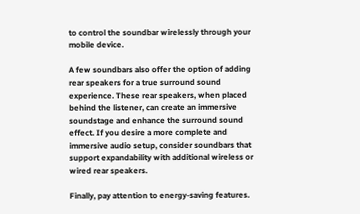to control the soundbar wirelessly through your mobile device.

A few soundbars also offer the option of adding rear speakers for a true surround sound experience. These rear speakers, when placed behind the listener, can create an immersive soundstage and enhance the surround sound effect. If you desire a more complete and immersive audio setup, consider soundbars that support expandability with additional wireless or wired rear speakers.

Finally, pay attention to energy-saving features.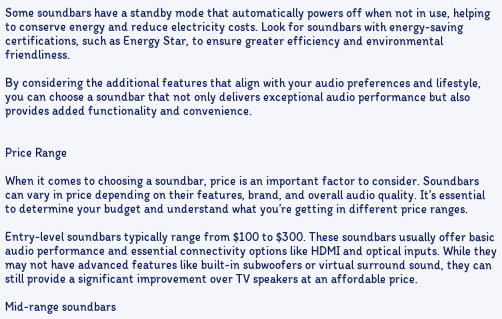Some soundbars have a standby mode that automatically powers off when not in use, helping to conserve energy and reduce electricity costs. Look for soundbars with energy-saving certifications, such as Energy Star, to ensure greater efficiency and environmental friendliness.

By considering the additional features that align with your audio preferences and lifestyle, you can choose a soundbar that not only delivers exceptional audio performance but also provides added functionality and convenience.


Price Range

When it comes to choosing a soundbar, price is an important factor to consider. Soundbars can vary in price depending on their features, brand, and overall audio quality. It’s essential to determine your budget and understand what you’re getting in different price ranges.

Entry-level soundbars typically range from $100 to $300. These soundbars usually offer basic audio performance and essential connectivity options like HDMI and optical inputs. While they may not have advanced features like built-in subwoofers or virtual surround sound, they can still provide a significant improvement over TV speakers at an affordable price.

Mid-range soundbars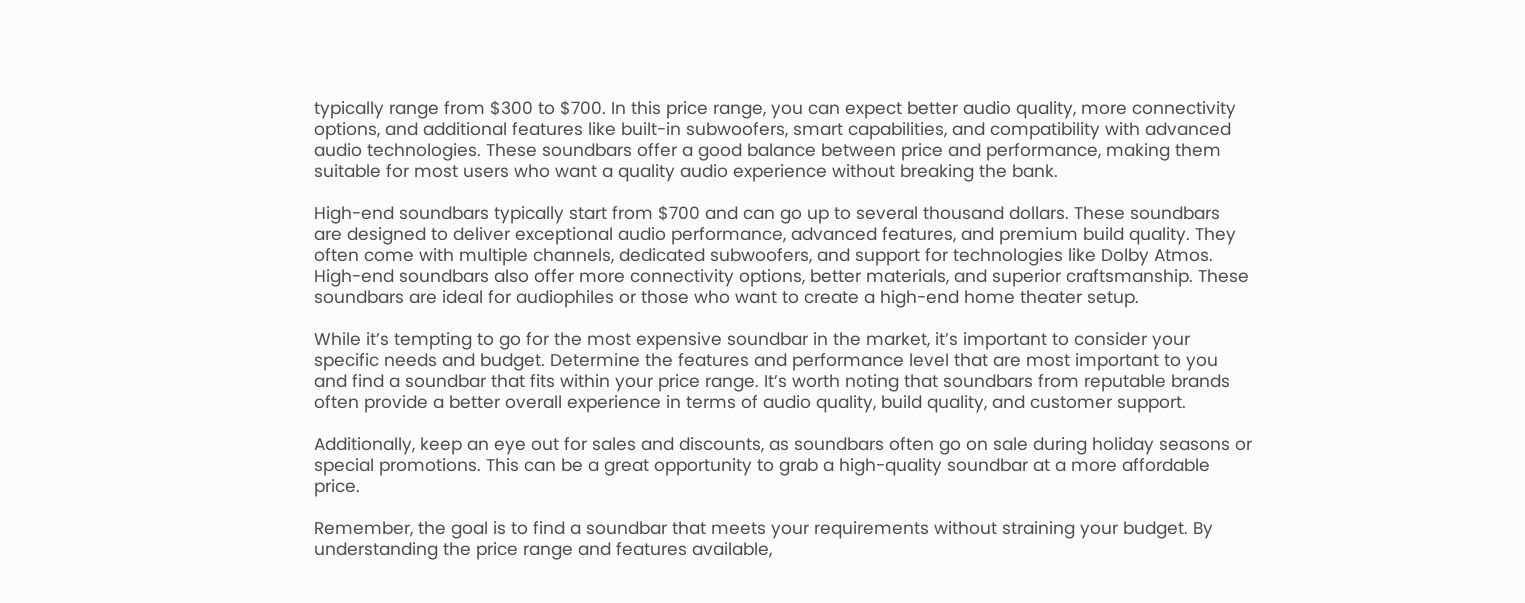typically range from $300 to $700. In this price range, you can expect better audio quality, more connectivity options, and additional features like built-in subwoofers, smart capabilities, and compatibility with advanced audio technologies. These soundbars offer a good balance between price and performance, making them suitable for most users who want a quality audio experience without breaking the bank.

High-end soundbars typically start from $700 and can go up to several thousand dollars. These soundbars are designed to deliver exceptional audio performance, advanced features, and premium build quality. They often come with multiple channels, dedicated subwoofers, and support for technologies like Dolby Atmos. High-end soundbars also offer more connectivity options, better materials, and superior craftsmanship. These soundbars are ideal for audiophiles or those who want to create a high-end home theater setup.

While it’s tempting to go for the most expensive soundbar in the market, it’s important to consider your specific needs and budget. Determine the features and performance level that are most important to you and find a soundbar that fits within your price range. It’s worth noting that soundbars from reputable brands often provide a better overall experience in terms of audio quality, build quality, and customer support.

Additionally, keep an eye out for sales and discounts, as soundbars often go on sale during holiday seasons or special promotions. This can be a great opportunity to grab a high-quality soundbar at a more affordable price.

Remember, the goal is to find a soundbar that meets your requirements without straining your budget. By understanding the price range and features available,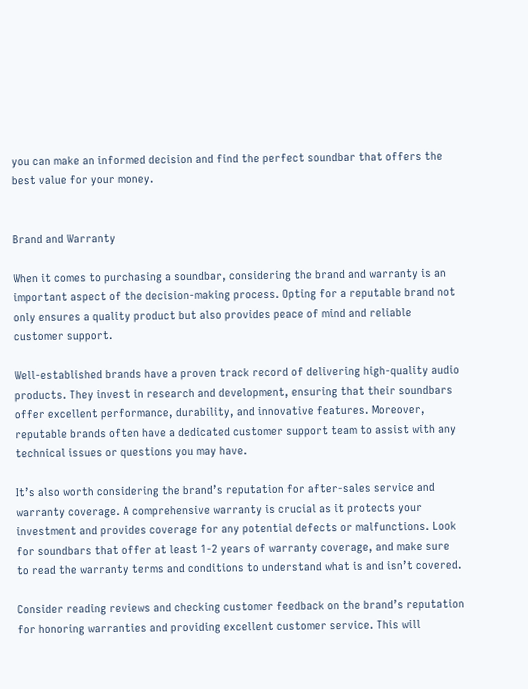you can make an informed decision and find the perfect soundbar that offers the best value for your money.


Brand and Warranty

When it comes to purchasing a soundbar, considering the brand and warranty is an important aspect of the decision-making process. Opting for a reputable brand not only ensures a quality product but also provides peace of mind and reliable customer support.

Well-established brands have a proven track record of delivering high-quality audio products. They invest in research and development, ensuring that their soundbars offer excellent performance, durability, and innovative features. Moreover, reputable brands often have a dedicated customer support team to assist with any technical issues or questions you may have.

It’s also worth considering the brand’s reputation for after-sales service and warranty coverage. A comprehensive warranty is crucial as it protects your investment and provides coverage for any potential defects or malfunctions. Look for soundbars that offer at least 1-2 years of warranty coverage, and make sure to read the warranty terms and conditions to understand what is and isn’t covered.

Consider reading reviews and checking customer feedback on the brand’s reputation for honoring warranties and providing excellent customer service. This will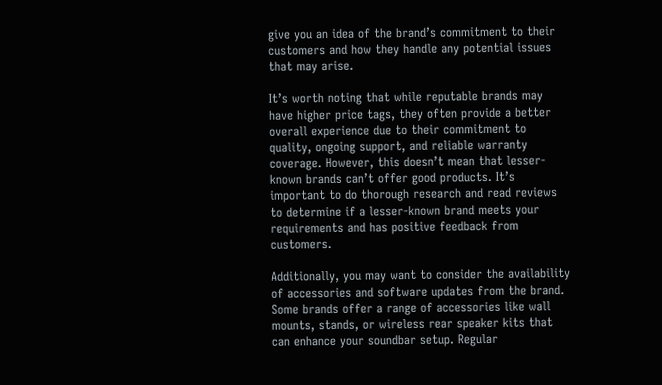give you an idea of the brand’s commitment to their customers and how they handle any potential issues that may arise.

It’s worth noting that while reputable brands may have higher price tags, they often provide a better overall experience due to their commitment to quality, ongoing support, and reliable warranty coverage. However, this doesn’t mean that lesser-known brands can’t offer good products. It’s important to do thorough research and read reviews to determine if a lesser-known brand meets your requirements and has positive feedback from customers.

Additionally, you may want to consider the availability of accessories and software updates from the brand. Some brands offer a range of accessories like wall mounts, stands, or wireless rear speaker kits that can enhance your soundbar setup. Regular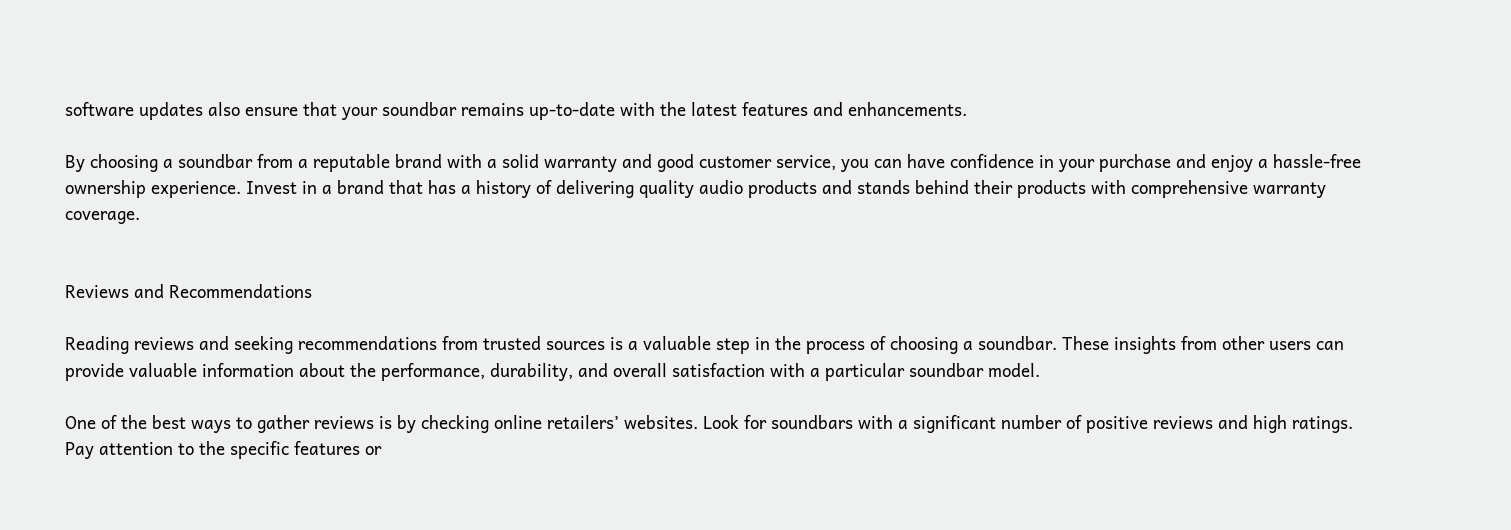software updates also ensure that your soundbar remains up-to-date with the latest features and enhancements.

By choosing a soundbar from a reputable brand with a solid warranty and good customer service, you can have confidence in your purchase and enjoy a hassle-free ownership experience. Invest in a brand that has a history of delivering quality audio products and stands behind their products with comprehensive warranty coverage.


Reviews and Recommendations

Reading reviews and seeking recommendations from trusted sources is a valuable step in the process of choosing a soundbar. These insights from other users can provide valuable information about the performance, durability, and overall satisfaction with a particular soundbar model.

One of the best ways to gather reviews is by checking online retailers’ websites. Look for soundbars with a significant number of positive reviews and high ratings. Pay attention to the specific features or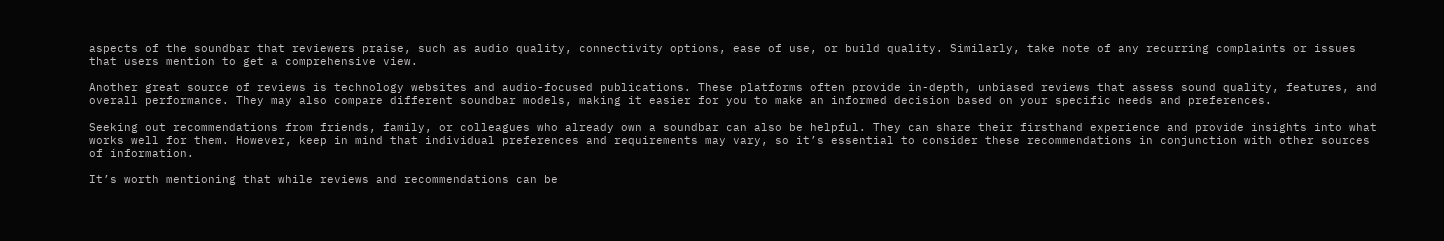aspects of the soundbar that reviewers praise, such as audio quality, connectivity options, ease of use, or build quality. Similarly, take note of any recurring complaints or issues that users mention to get a comprehensive view.

Another great source of reviews is technology websites and audio-focused publications. These platforms often provide in-depth, unbiased reviews that assess sound quality, features, and overall performance. They may also compare different soundbar models, making it easier for you to make an informed decision based on your specific needs and preferences.

Seeking out recommendations from friends, family, or colleagues who already own a soundbar can also be helpful. They can share their firsthand experience and provide insights into what works well for them. However, keep in mind that individual preferences and requirements may vary, so it’s essential to consider these recommendations in conjunction with other sources of information.

It’s worth mentioning that while reviews and recommendations can be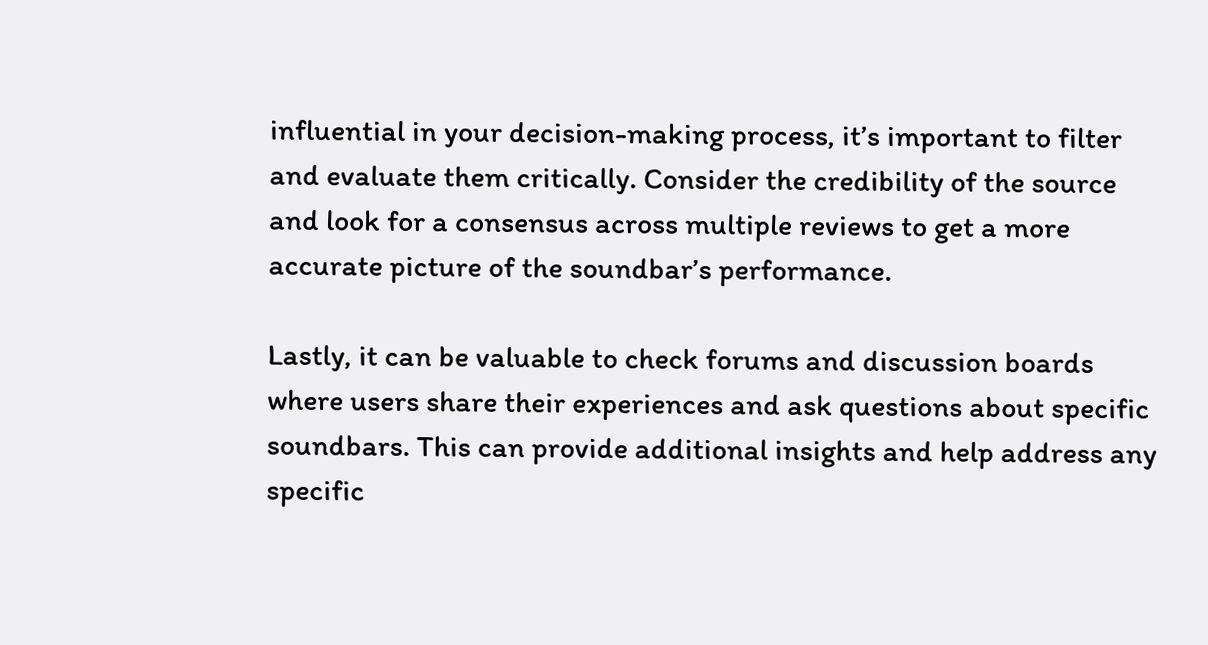influential in your decision-making process, it’s important to filter and evaluate them critically. Consider the credibility of the source and look for a consensus across multiple reviews to get a more accurate picture of the soundbar’s performance.

Lastly, it can be valuable to check forums and discussion boards where users share their experiences and ask questions about specific soundbars. This can provide additional insights and help address any specific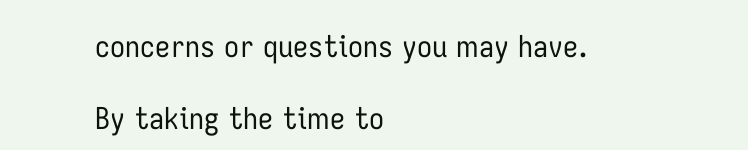concerns or questions you may have.

By taking the time to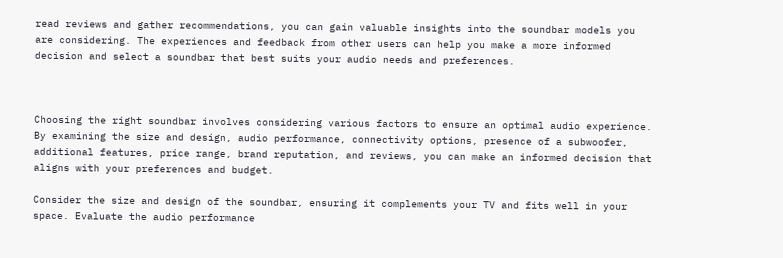read reviews and gather recommendations, you can gain valuable insights into the soundbar models you are considering. The experiences and feedback from other users can help you make a more informed decision and select a soundbar that best suits your audio needs and preferences.



Choosing the right soundbar involves considering various factors to ensure an optimal audio experience. By examining the size and design, audio performance, connectivity options, presence of a subwoofer, additional features, price range, brand reputation, and reviews, you can make an informed decision that aligns with your preferences and budget.

Consider the size and design of the soundbar, ensuring it complements your TV and fits well in your space. Evaluate the audio performance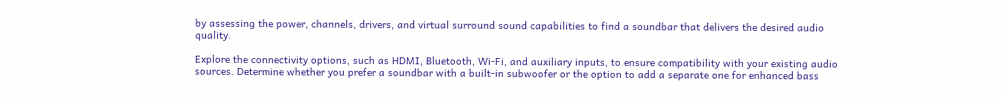by assessing the power, channels, drivers, and virtual surround sound capabilities to find a soundbar that delivers the desired audio quality.

Explore the connectivity options, such as HDMI, Bluetooth, Wi-Fi, and auxiliary inputs, to ensure compatibility with your existing audio sources. Determine whether you prefer a soundbar with a built-in subwoofer or the option to add a separate one for enhanced bass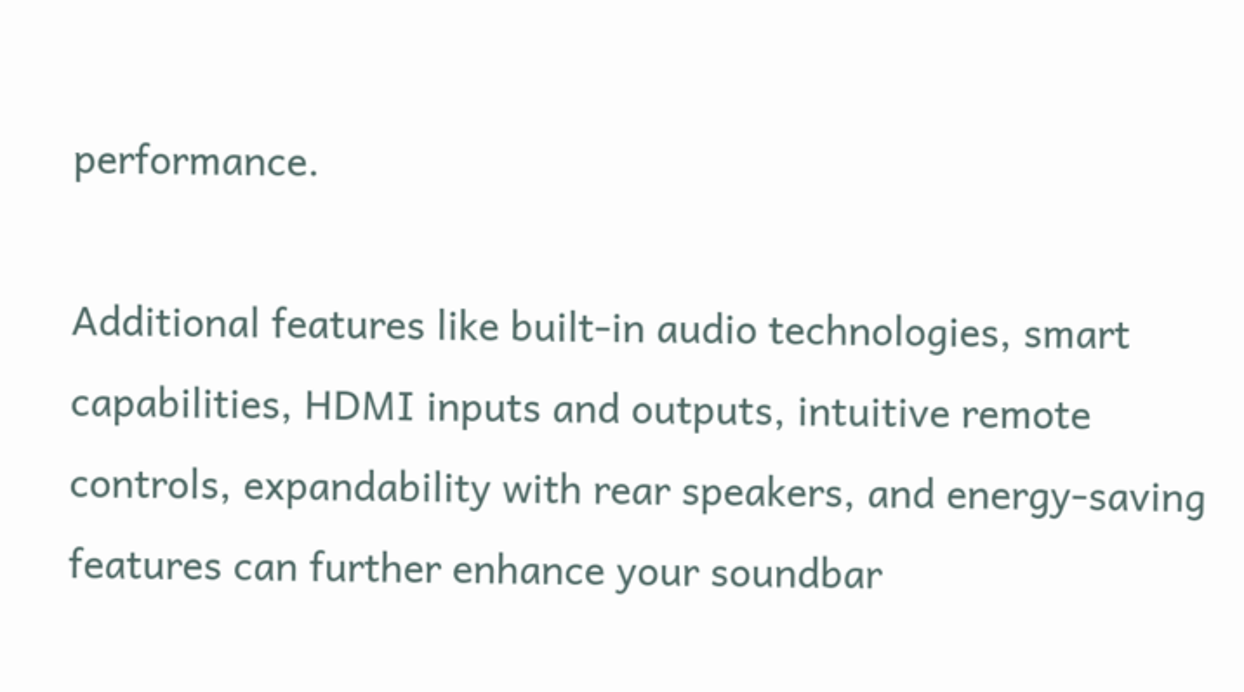performance.

Additional features like built-in audio technologies, smart capabilities, HDMI inputs and outputs, intuitive remote controls, expandability with rear speakers, and energy-saving features can further enhance your soundbar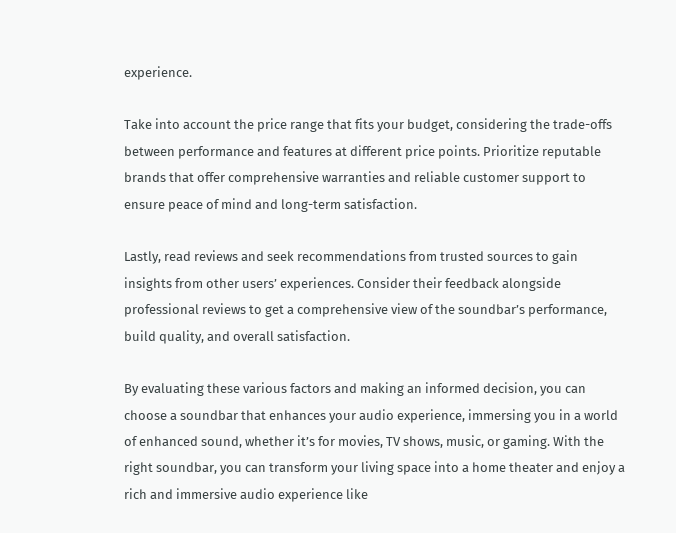experience.

Take into account the price range that fits your budget, considering the trade-offs between performance and features at different price points. Prioritize reputable brands that offer comprehensive warranties and reliable customer support to ensure peace of mind and long-term satisfaction.

Lastly, read reviews and seek recommendations from trusted sources to gain insights from other users’ experiences. Consider their feedback alongside professional reviews to get a comprehensive view of the soundbar’s performance, build quality, and overall satisfaction.

By evaluating these various factors and making an informed decision, you can choose a soundbar that enhances your audio experience, immersing you in a world of enhanced sound, whether it’s for movies, TV shows, music, or gaming. With the right soundbar, you can transform your living space into a home theater and enjoy a rich and immersive audio experience like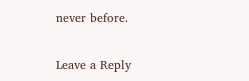never before.

Leave a Reply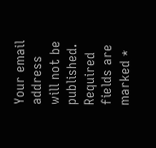Your email address will not be published. Required fields are marked *